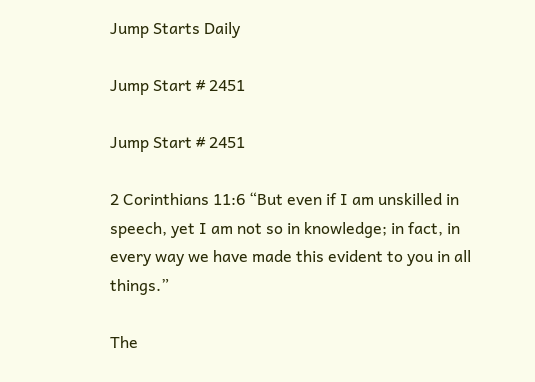Jump Starts Daily

Jump Start # 2451

Jump Start # 2451

2 Corinthians 11:6 “But even if I am unskilled in speech, yet I am not so in knowledge; in fact, in every way we have made this evident to you in all things.”

The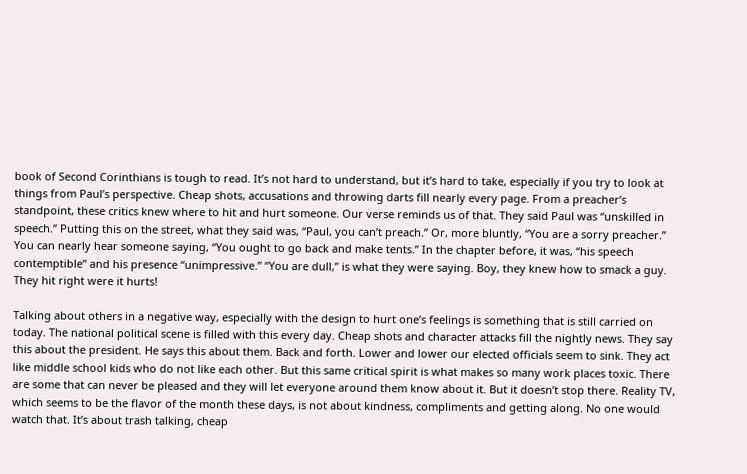book of Second Corinthians is tough to read. It’s not hard to understand, but it’s hard to take, especially if you try to look at things from Paul’s perspective. Cheap shots, accusations and throwing darts fill nearly every page. From a preacher’s standpoint, these critics knew where to hit and hurt someone. Our verse reminds us of that. They said Paul was “unskilled in speech.” Putting this on the street, what they said was, “Paul, you can’t preach.” Or, more bluntly, “You are a sorry preacher.” You can nearly hear someone saying, “You ought to go back and make tents.” In the chapter before, it was, “his speech contemptible” and his presence “unimpressive.” “You are dull,” is what they were saying. Boy, they knew how to smack a guy. They hit right were it hurts!

Talking about others in a negative way, especially with the design to hurt one’s feelings is something that is still carried on today. The national political scene is filled with this every day. Cheap shots and character attacks fill the nightly news. They say this about the president. He says this about them. Back and forth. Lower and lower our elected officials seem to sink. They act like middle school kids who do not like each other. But this same critical spirit is what makes so many work places toxic. There are some that can never be pleased and they will let everyone around them know about it. But it doesn’t stop there. Reality TV, which seems to be the flavor of the month these days, is not about kindness, compliments and getting along. No one would watch that. It’s about trash talking, cheap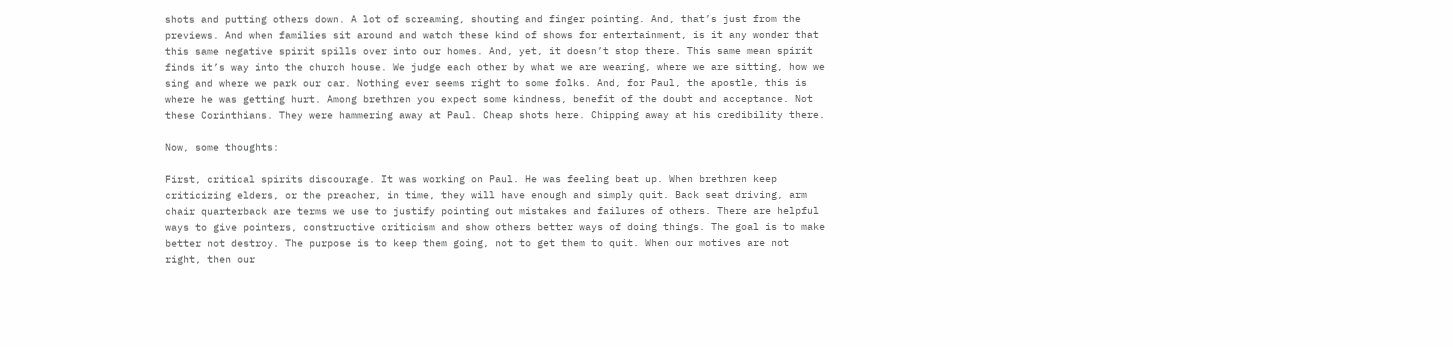shots and putting others down. A lot of screaming, shouting and finger pointing. And, that’s just from the previews. And when families sit around and watch these kind of shows for entertainment, is it any wonder that this same negative spirit spills over into our homes. And, yet, it doesn’t stop there. This same mean spirit finds it’s way into the church house. We judge each other by what we are wearing, where we are sitting, how we sing and where we park our car. Nothing ever seems right to some folks. And, for Paul, the apostle, this is where he was getting hurt. Among brethren you expect some kindness, benefit of the doubt and acceptance. Not these Corinthians. They were hammering away at Paul. Cheap shots here. Chipping away at his credibility there.

Now, some thoughts:

First, critical spirits discourage. It was working on Paul. He was feeling beat up. When brethren keep criticizing elders, or the preacher, in time, they will have enough and simply quit. Back seat driving, arm chair quarterback are terms we use to justify pointing out mistakes and failures of others. There are helpful ways to give pointers, constructive criticism and show others better ways of doing things. The goal is to make better not destroy. The purpose is to keep them going, not to get them to quit. When our motives are not right, then our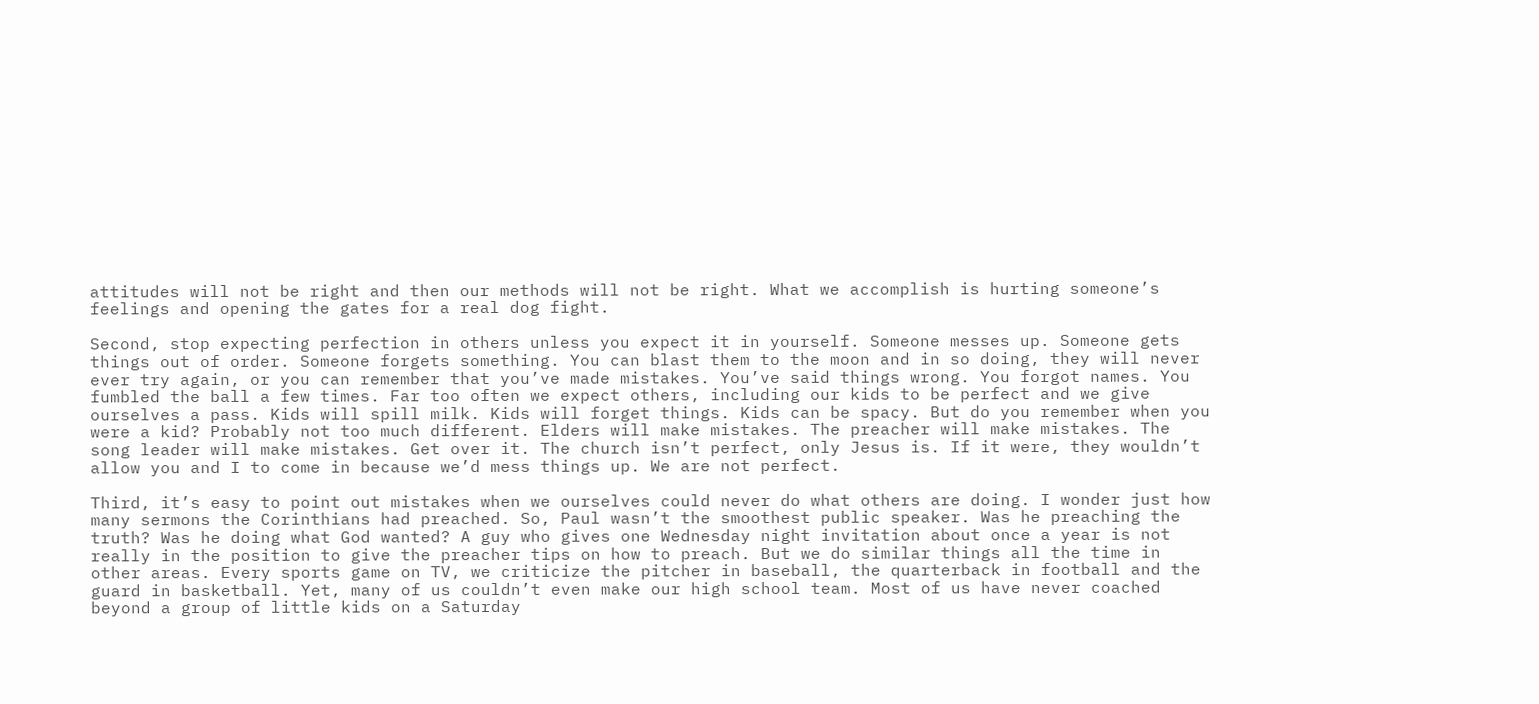attitudes will not be right and then our methods will not be right. What we accomplish is hurting someone’s feelings and opening the gates for a real dog fight.

Second, stop expecting perfection in others unless you expect it in yourself. Someone messes up. Someone gets things out of order. Someone forgets something. You can blast them to the moon and in so doing, they will never ever try again, or you can remember that you’ve made mistakes. You’ve said things wrong. You forgot names. You fumbled the ball a few times. Far too often we expect others, including our kids to be perfect and we give ourselves a pass. Kids will spill milk. Kids will forget things. Kids can be spacy. But do you remember when you were a kid? Probably not too much different. Elders will make mistakes. The preacher will make mistakes. The song leader will make mistakes. Get over it. The church isn’t perfect, only Jesus is. If it were, they wouldn’t allow you and I to come in because we’d mess things up. We are not perfect.

Third, it’s easy to point out mistakes when we ourselves could never do what others are doing. I wonder just how many sermons the Corinthians had preached. So, Paul wasn’t the smoothest public speaker. Was he preaching the truth? Was he doing what God wanted? A guy who gives one Wednesday night invitation about once a year is not really in the position to give the preacher tips on how to preach. But we do similar things all the time in other areas. Every sports game on TV, we criticize the pitcher in baseball, the quarterback in football and the guard in basketball. Yet, many of us couldn’t even make our high school team. Most of us have never coached beyond a group of little kids on a Saturday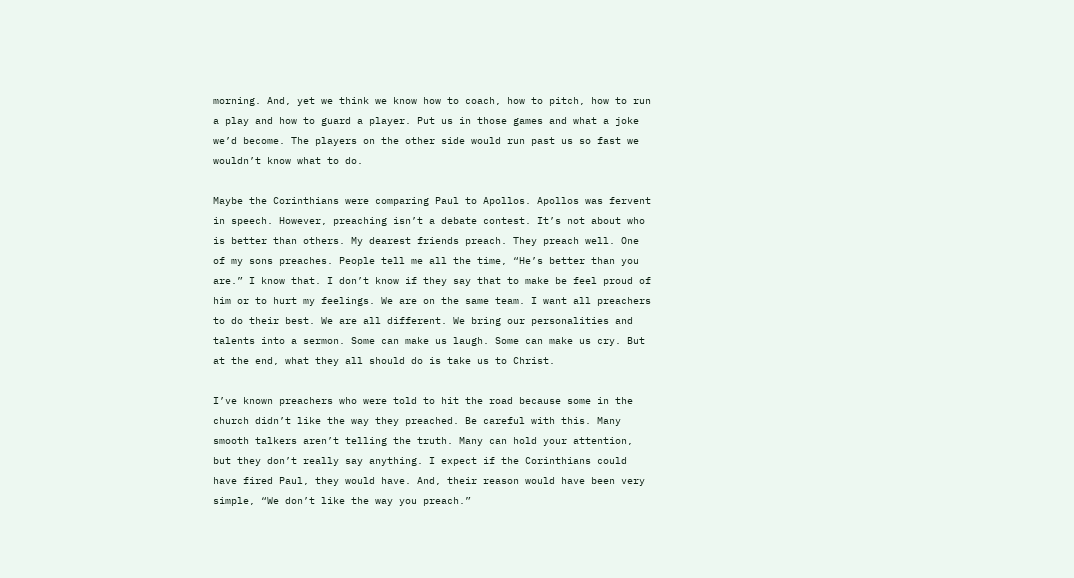morning. And, yet we think we know how to coach, how to pitch, how to run a play and how to guard a player. Put us in those games and what a joke we’d become. The players on the other side would run past us so fast we wouldn’t know what to do.

Maybe the Corinthians were comparing Paul to Apollos. Apollos was fervent in speech. However, preaching isn’t a debate contest. It’s not about who is better than others. My dearest friends preach. They preach well. One of my sons preaches. People tell me all the time, “He’s better than you are.” I know that. I don’t know if they say that to make be feel proud of him or to hurt my feelings. We are on the same team. I want all preachers to do their best. We are all different. We bring our personalities and talents into a sermon. Some can make us laugh. Some can make us cry. But at the end, what they all should do is take us to Christ.

I’ve known preachers who were told to hit the road because some in the church didn’t like the way they preached. Be careful with this. Many smooth talkers aren’t telling the truth. Many can hold your attention, but they don’t really say anything. I expect if the Corinthians could have fired Paul, they would have. And, their reason would have been very simple, “We don’t like the way you preach.”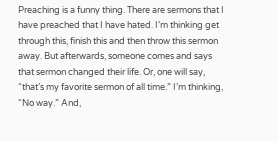Preaching is a funny thing. There are sermons that I have preached that I have hated. I’m thinking get through this, finish this and then throw this sermon away. But afterwards, someone comes and says that sermon changed their life. Or, one will say, “that’s my favorite sermon of all time.” I’m thinking, “No way.” And,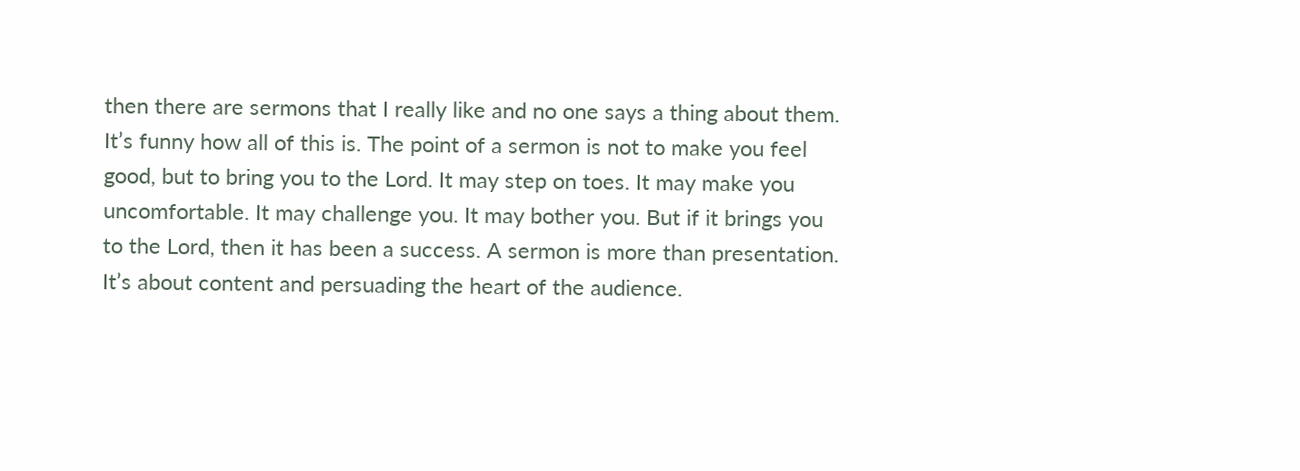then there are sermons that I really like and no one says a thing about them. It’s funny how all of this is. The point of a sermon is not to make you feel good, but to bring you to the Lord. It may step on toes. It may make you uncomfortable. It may challenge you. It may bother you. But if it brings you to the Lord, then it has been a success. A sermon is more than presentation. It’s about content and persuading the heart of the audience.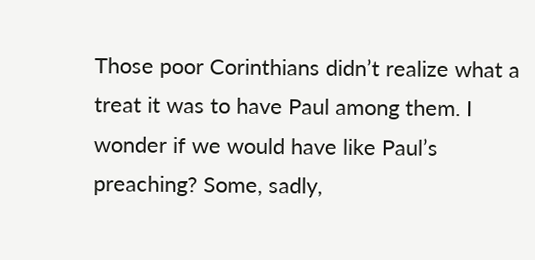Those poor Corinthians didn’t realize what a treat it was to have Paul among them. I wonder if we would have like Paul’s preaching? Some, sadly,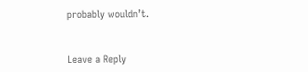probably wouldn’t.


Leave a Reply